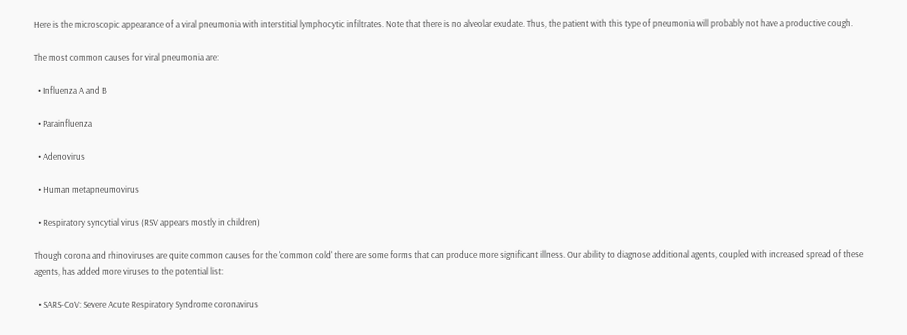Here is the microscopic appearance of a viral pneumonia with interstitial lymphocytic infiltrates. Note that there is no alveolar exudate. Thus, the patient with this type of pneumonia will probably not have a productive cough.

The most common causes for viral pneumonia are:

  • Influenza A and B

  • Parainfluenza

  • Adenovirus

  • Human metapneumovirus

  • Respiratory syncytial virus (RSV appears mostly in children)

Though corona and rhinoviruses are quite common causes for the 'common cold' there are some forms that can produce more significant illness. Our ability to diagnose additional agents, coupled with increased spread of these agents, has added more viruses to the potential list:

  • SARS-CoV: Severe Acute Respiratory Syndrome coronavirus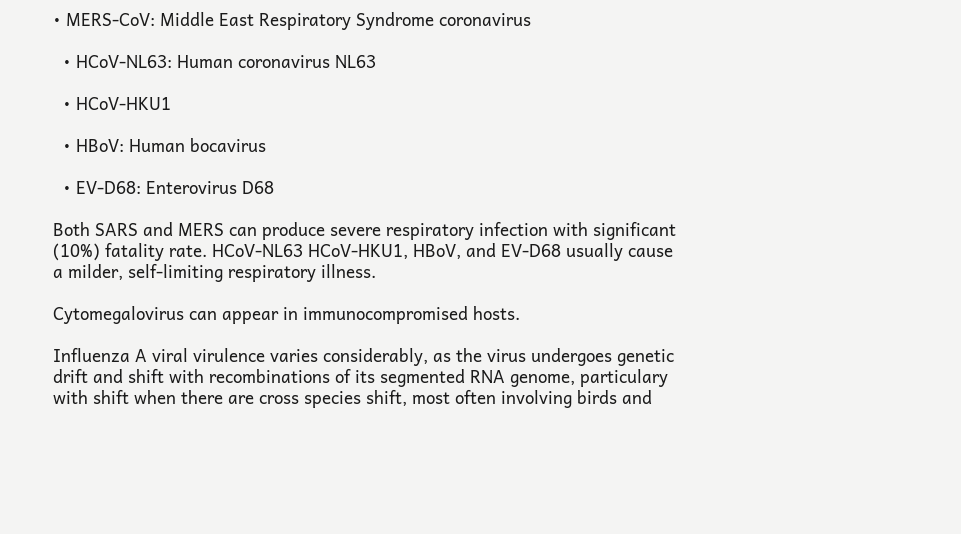• MERS-CoV: Middle East Respiratory Syndrome coronavirus

  • HCoV-NL63: Human coronavirus NL63

  • HCoV-HKU1

  • HBoV: Human bocavirus

  • EV-D68: Enterovirus D68

Both SARS and MERS can produce severe respiratory infection with significant (10%) fatality rate. HCoV-NL63 HCoV-HKU1, HBoV, and EV-D68 usually cause a milder, self-limiting respiratory illness.

Cytomegalovirus can appear in immunocompromised hosts.

Influenza A viral virulence varies considerably, as the virus undergoes genetic drift and shift with recombinations of its segmented RNA genome, particulary with shift when there are cross species shift, most often involving birds and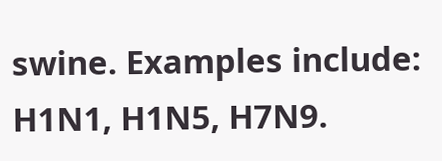swine. Examples include: H1N1, H1N5, H7N9.